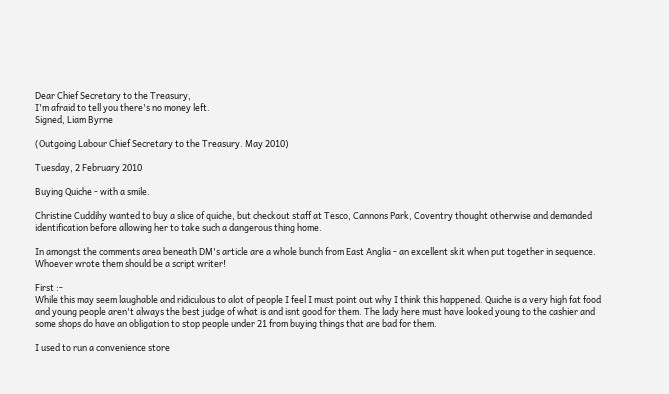Dear Chief Secretary to the Treasury,
I'm afraid to tell you there's no money left.
Signed, Liam Byrne

(Outgoing Labour Chief Secretary to the Treasury. May 2010)

Tuesday, 2 February 2010

Buying Quiche - with a smile.

Christine Cuddihy wanted to buy a slice of quiche, but checkout staff at Tesco, Cannons Park, Coventry thought otherwise and demanded identification before allowing her to take such a dangerous thing home.

In amongst the comments area beneath DM's article are a whole bunch from East Anglia - an excellent skit when put together in sequence. Whoever wrote them should be a script writer!

First :-
While this may seem laughable and ridiculous to alot of people I feel I must point out why I think this happened. Quiche is a very high fat food and young people aren't always the best judge of what is and isnt good for them. The lady here must have looked young to the cashier and some shops do have an obligation to stop people under 21 from buying things that are bad for them.

I used to run a convenience store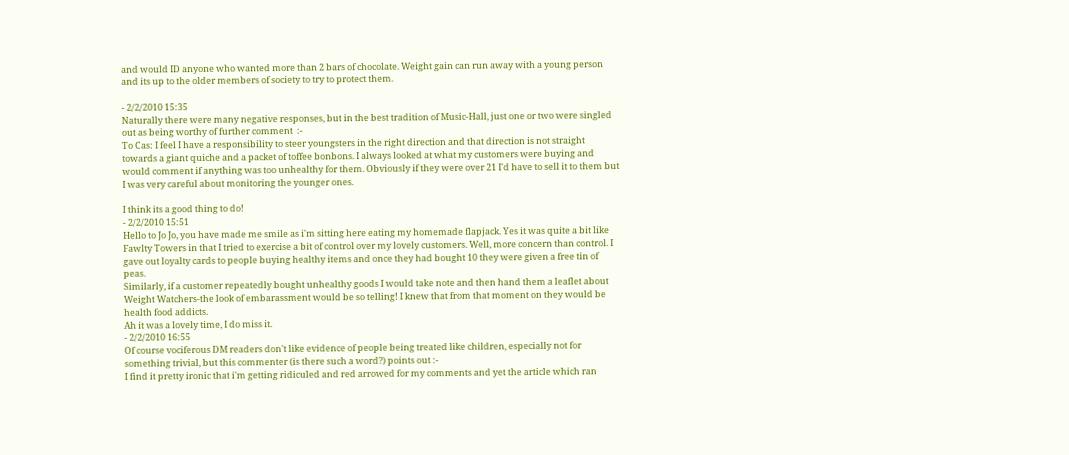and would ID anyone who wanted more than 2 bars of chocolate. Weight gain can run away with a young person and its up to the older members of society to try to protect them.

- 2/2/2010 15:35
Naturally there were many negative responses, but in the best tradition of Music-Hall, just one or two were singled out as being worthy of further comment  :-
To Cas: I feel I have a responsibility to steer youngsters in the right direction and that direction is not straight towards a giant quiche and a packet of toffee bonbons. I always looked at what my customers were buying and would comment if anything was too unhealthy for them. Obviously if they were over 21 I'd have to sell it to them but I was very careful about monitoring the younger ones.

I think its a good thing to do!
- 2/2/2010 15:51
Hello to Jo Jo, you have made me smile as i'm sitting here eating my homemade flapjack. Yes it was quite a bit like Fawlty Towers in that I tried to exercise a bit of control over my lovely customers. Well, more concern than control. I gave out loyalty cards to people buying healthy items and once they had bought 10 they were given a free tin of peas.
Similarly, if a customer repeatedly bought unhealthy goods I would take note and then hand them a leaflet about Weight Watchers-the look of embarassment would be so telling! I knew that from that moment on they would be health food addicts.
Ah it was a lovely time, I do miss it.
- 2/2/2010 16:55
Of course vociferous DM readers don't like evidence of people being treated like children, especially not for something trivial, but this commenter (is there such a word?) points out :-
I find it pretty ironic that i'm getting ridiculed and red arrowed for my comments and yet the article which ran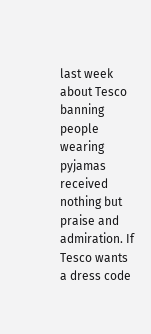last week about Tesco banning people wearing pyjamas received nothing but praise and admiration. If Tesco wants a dress code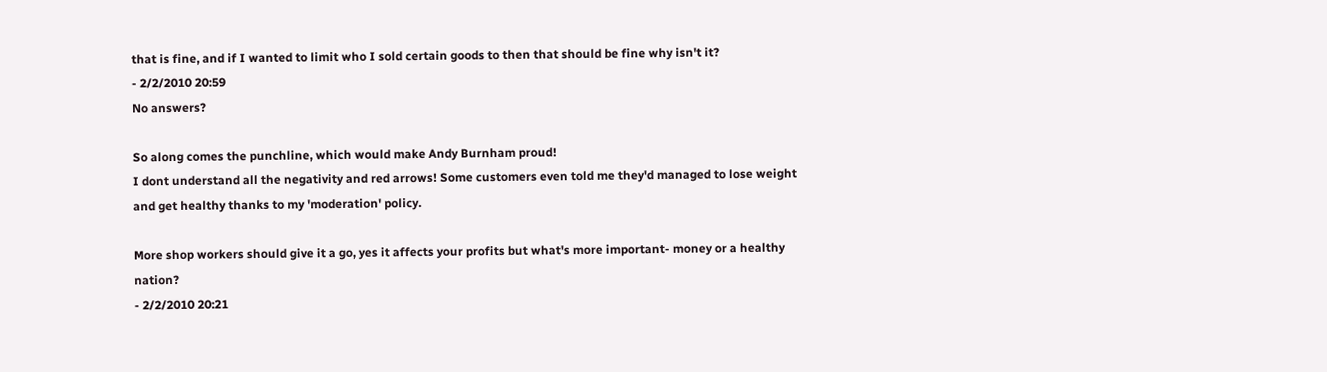that is fine, and if I wanted to limit who I sold certain goods to then that should be fine why isn't it?
- 2/2/2010 20:59
No answers?

So along comes the punchline, which would make Andy Burnham proud!
I dont understand all the negativity and red arrows! Some customers even told me they'd managed to lose weight and get healthy thanks to my 'moderation' policy.

More shop workers should give it a go, yes it affects your profits but what's more important- money or a healthy nation?
- 2/2/2010 20:21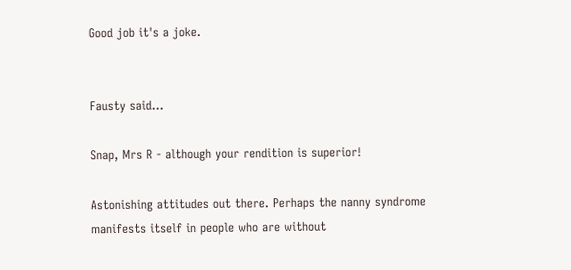Good job it's a joke.


Fausty said...

Snap, Mrs R - although your rendition is superior!

Astonishing attitudes out there. Perhaps the nanny syndrome manifests itself in people who are without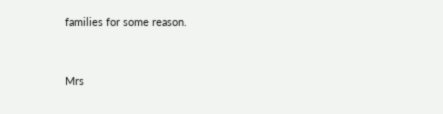families for some reason.


Mrs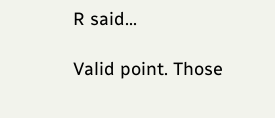R said...

Valid point. Those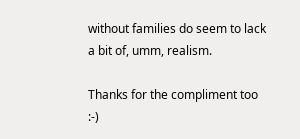without families do seem to lack a bit of, umm, realism.

Thanks for the compliment too :-)